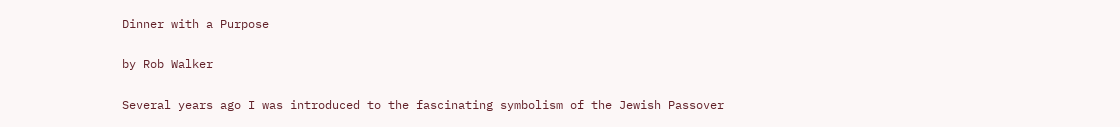Dinner with a Purpose

by Rob Walker

Several years ago I was introduced to the fascinating symbolism of the Jewish Passover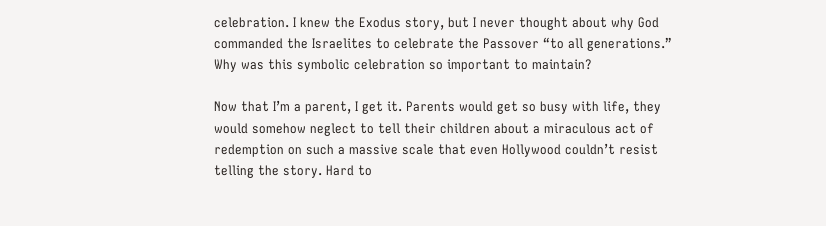celebration. I knew the Exodus story, but I never thought about why God commanded the Israelites to celebrate the Passover “to all generations.” Why was this symbolic celebration so important to maintain?

Now that I’m a parent, I get it. Parents would get so busy with life, they would somehow neglect to tell their children about a miraculous act of redemption on such a massive scale that even Hollywood couldn’t resist telling the story. Hard to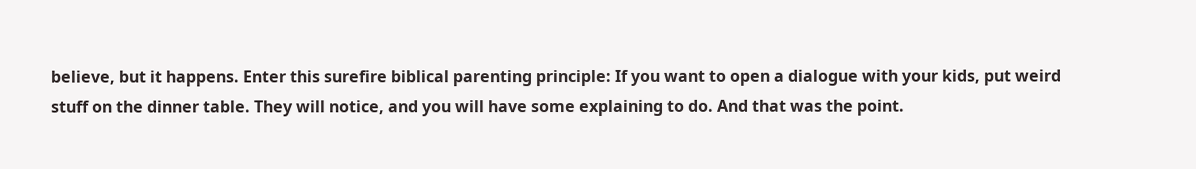believe, but it happens. Enter this surefire biblical parenting principle: If you want to open a dialogue with your kids, put weird stuff on the dinner table. They will notice, and you will have some explaining to do. And that was the point.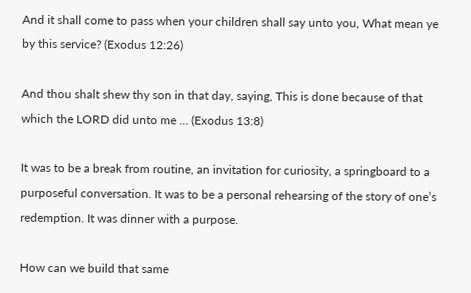And it shall come to pass when your children shall say unto you, What mean ye by this service? (Exodus 12:26)

And thou shalt shew thy son in that day, saying, This is done because of that which the LORD did unto me … (Exodus 13:8)

It was to be a break from routine, an invitation for curiosity, a springboard to a purposeful conversation. It was to be a personal rehearsing of the story of one’s redemption. It was dinner with a purpose.

How can we build that same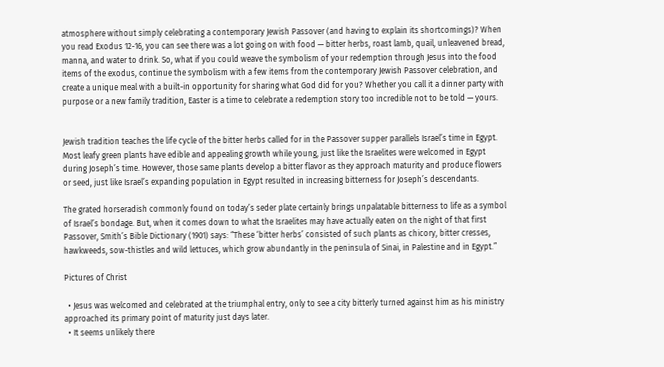atmosphere without simply celebrating a contemporary Jewish Passover (and having to explain its shortcomings)? When you read Exodus 12-16, you can see there was a lot going on with food — bitter herbs, roast lamb, quail, unleavened bread, manna, and water to drink. So, what if you could weave the symbolism of your redemption through Jesus into the food items of the exodus, continue the symbolism with a few items from the contemporary Jewish Passover celebration, and create a unique meal with a built-in opportunity for sharing what God did for you? Whether you call it a dinner party with purpose or a new family tradition, Easter is a time to celebrate a redemption story too incredible not to be told — yours.


Jewish tradition teaches the life cycle of the bitter herbs called for in the Passover supper parallels Israel’s time in Egypt. Most leafy green plants have edible and appealing growth while young, just like the Israelites were welcomed in Egypt during Joseph’s time. However, those same plants develop a bitter flavor as they approach maturity and produce flowers or seed, just like Israel’s expanding population in Egypt resulted in increasing bitterness for Joseph’s descendants.

The grated horseradish commonly found on today’s seder plate certainly brings unpalatable bitterness to life as a symbol of Israel’s bondage. But, when it comes down to what the Israelites may have actually eaten on the night of that first Passover, Smith’s Bible Dictionary (1901) says: “These ‘bitter herbs’ consisted of such plants as chicory, bitter cresses, hawkweeds, sow-thistles and wild lettuces, which grow abundantly in the peninsula of Sinai, in Palestine and in Egypt.”

Pictures of Christ

  • Jesus was welcomed and celebrated at the triumphal entry, only to see a city bitterly turned against him as his ministry approached its primary point of maturity just days later.
  • It seems unlikely there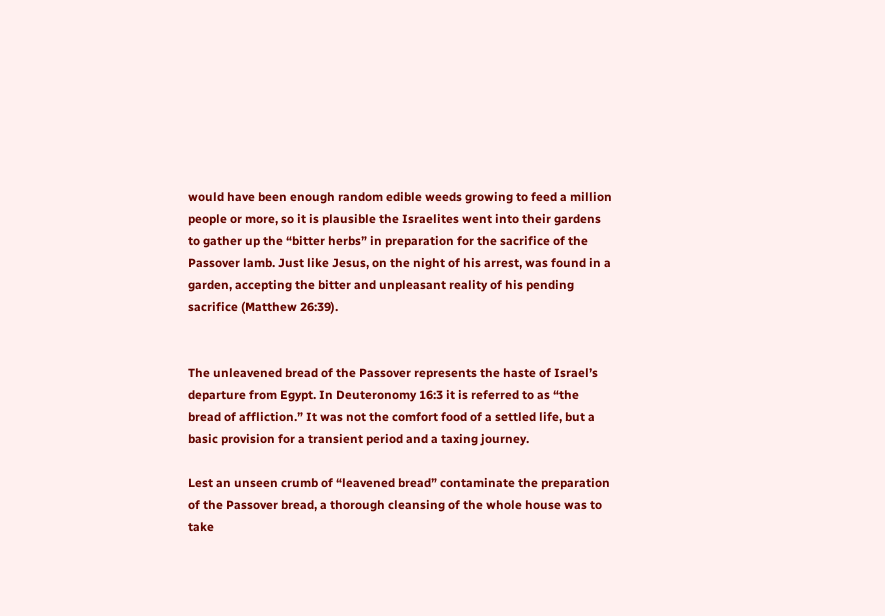would have been enough random edible weeds growing to feed a million people or more, so it is plausible the Israelites went into their gardens to gather up the “bitter herbs” in preparation for the sacrifice of the Passover lamb. Just like Jesus, on the night of his arrest, was found in a garden, accepting the bitter and unpleasant reality of his pending sacrifice (Matthew 26:39).


The unleavened bread of the Passover represents the haste of Israel’s departure from Egypt. In Deuteronomy 16:3 it is referred to as “the bread of affliction.” It was not the comfort food of a settled life, but a basic provision for a transient period and a taxing journey.

Lest an unseen crumb of “leavened bread” contaminate the preparation of the Passover bread, a thorough cleansing of the whole house was to take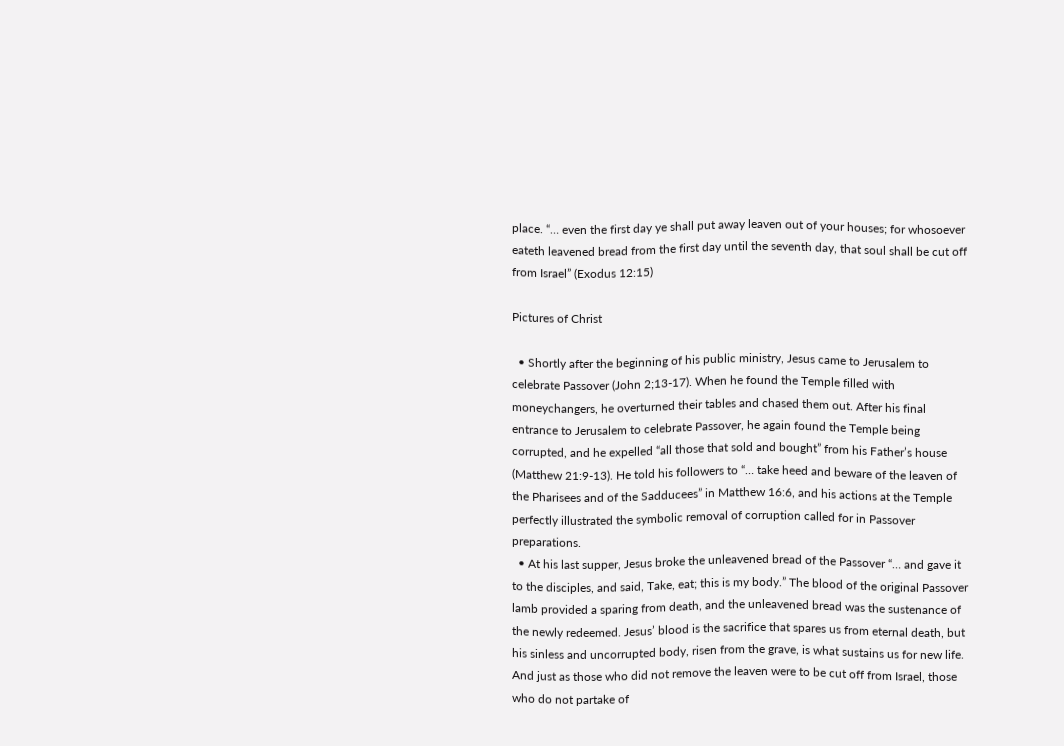place. “… even the first day ye shall put away leaven out of your houses; for whosoever eateth leavened bread from the first day until the seventh day, that soul shall be cut off from Israel” (Exodus 12:15)

Pictures of Christ

  • Shortly after the beginning of his public ministry, Jesus came to Jerusalem to celebrate Passover (John 2;13-17). When he found the Temple filled with moneychangers, he overturned their tables and chased them out. After his final entrance to Jerusalem to celebrate Passover, he again found the Temple being corrupted, and he expelled “all those that sold and bought” from his Father’s house (Matthew 21:9-13). He told his followers to “… take heed and beware of the leaven of the Pharisees and of the Sadducees” in Matthew 16:6, and his actions at the Temple perfectly illustrated the symbolic removal of corruption called for in Passover preparations.
  • At his last supper, Jesus broke the unleavened bread of the Passover “… and gave it to the disciples, and said, Take, eat; this is my body.” The blood of the original Passover lamb provided a sparing from death, and the unleavened bread was the sustenance of the newly redeemed. Jesus’ blood is the sacrifice that spares us from eternal death, but his sinless and uncorrupted body, risen from the grave, is what sustains us for new life. And just as those who did not remove the leaven were to be cut off from Israel, those who do not partake of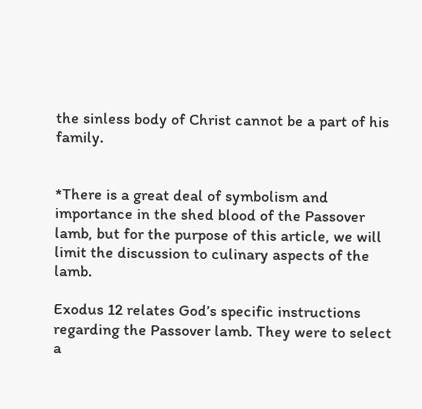the sinless body of Christ cannot be a part of his family.


*There is a great deal of symbolism and importance in the shed blood of the Passover lamb, but for the purpose of this article, we will limit the discussion to culinary aspects of the lamb.

Exodus 12 relates God’s specific instructions regarding the Passover lamb. They were to select a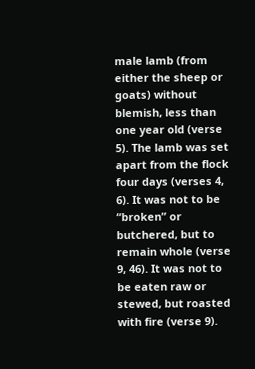male lamb (from either the sheep or goats) without blemish, less than one year old (verse 5). The lamb was set apart from the flock four days (verses 4, 6). It was not to be “broken” or butchered, but to remain whole (verse 9, 46). It was not to be eaten raw or stewed, but roasted with fire (verse 9).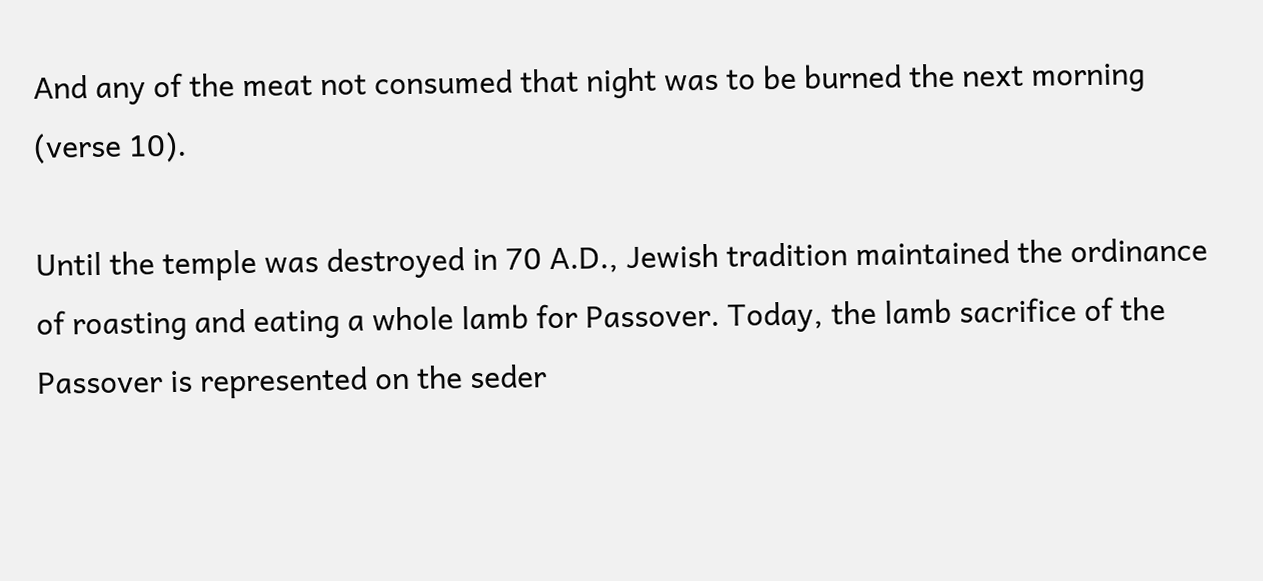And any of the meat not consumed that night was to be burned the next morning (verse 10).

Until the temple was destroyed in 70 A.D., Jewish tradition maintained the ordinance of roasting and eating a whole lamb for Passover. Today, the lamb sacrifice of the Passover is represented on the seder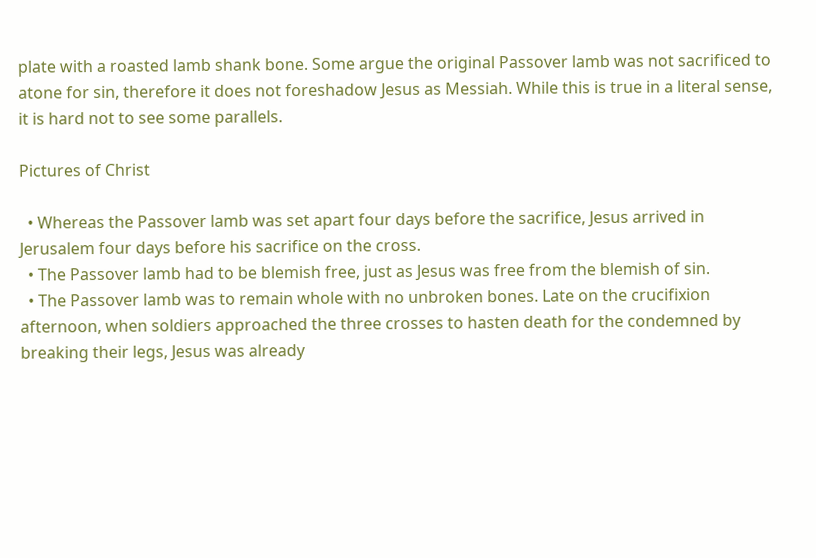plate with a roasted lamb shank bone. Some argue the original Passover lamb was not sacrificed to atone for sin, therefore it does not foreshadow Jesus as Messiah. While this is true in a literal sense, it is hard not to see some parallels.

Pictures of Christ

  • Whereas the Passover lamb was set apart four days before the sacrifice, Jesus arrived in Jerusalem four days before his sacrifice on the cross.
  • The Passover lamb had to be blemish free, just as Jesus was free from the blemish of sin.
  • The Passover lamb was to remain whole with no unbroken bones. Late on the crucifixion afternoon, when soldiers approached the three crosses to hasten death for the condemned by breaking their legs, Jesus was already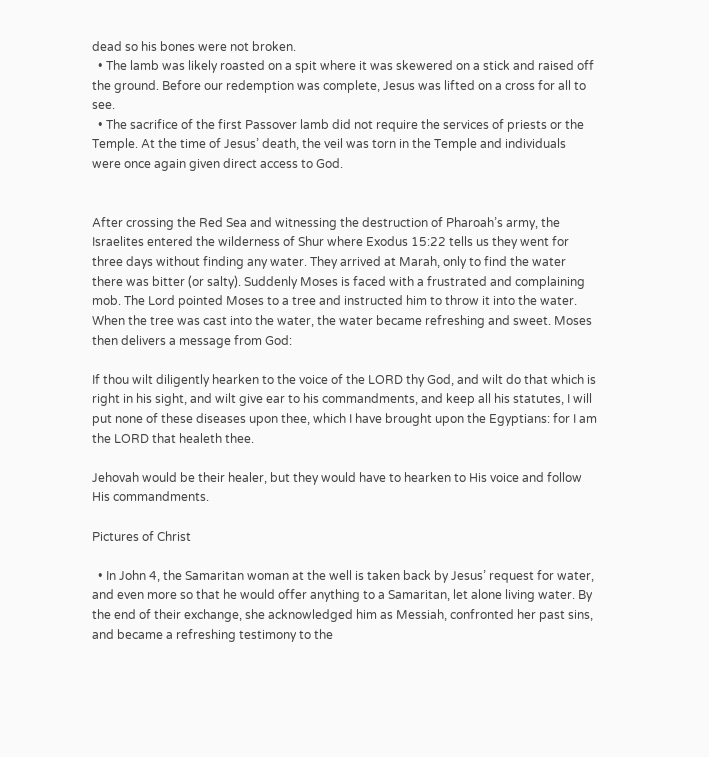dead so his bones were not broken.
  • The lamb was likely roasted on a spit where it was skewered on a stick and raised off the ground. Before our redemption was complete, Jesus was lifted on a cross for all to see.
  • The sacrifice of the first Passover lamb did not require the services of priests or the Temple. At the time of Jesus’ death, the veil was torn in the Temple and individuals were once again given direct access to God.


After crossing the Red Sea and witnessing the destruction of Pharoah’s army, the Israelites entered the wilderness of Shur where Exodus 15:22 tells us they went for three days without finding any water. They arrived at Marah, only to find the water there was bitter (or salty). Suddenly Moses is faced with a frustrated and complaining mob. The Lord pointed Moses to a tree and instructed him to throw it into the water. When the tree was cast into the water, the water became refreshing and sweet. Moses then delivers a message from God:

If thou wilt diligently hearken to the voice of the LORD thy God, and wilt do that which is right in his sight, and wilt give ear to his commandments, and keep all his statutes, I will put none of these diseases upon thee, which I have brought upon the Egyptians: for I am the LORD that healeth thee.

Jehovah would be their healer, but they would have to hearken to His voice and follow His commandments.

Pictures of Christ

  • In John 4, the Samaritan woman at the well is taken back by Jesus’ request for water, and even more so that he would offer anything to a Samaritan, let alone living water. By the end of their exchange, she acknowledged him as Messiah, confronted her past sins, and became a refreshing testimony to the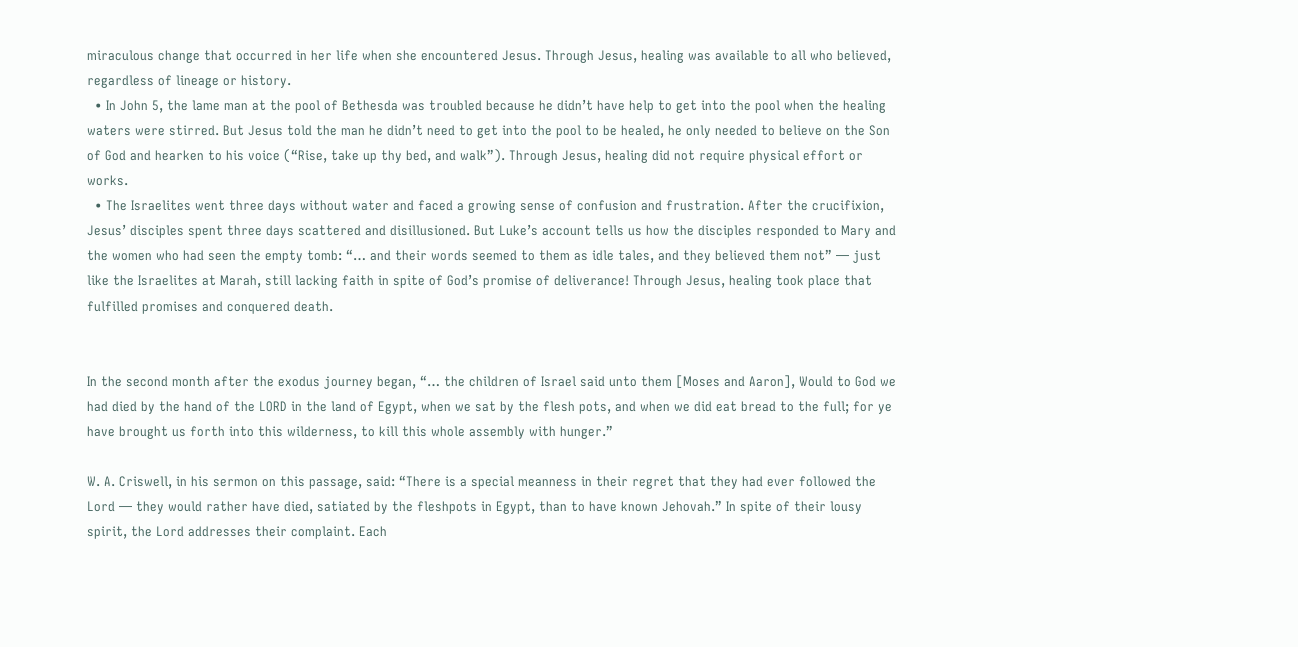miraculous change that occurred in her life when she encountered Jesus. Through Jesus, healing was available to all who believed, regardless of lineage or history.
  • In John 5, the lame man at the pool of Bethesda was troubled because he didn’t have help to get into the pool when the healing waters were stirred. But Jesus told the man he didn’t need to get into the pool to be healed, he only needed to believe on the Son of God and hearken to his voice (“Rise, take up thy bed, and walk”). Through Jesus, healing did not require physical effort or works.
  • The Israelites went three days without water and faced a growing sense of confusion and frustration. After the crucifixion, Jesus’ disciples spent three days scattered and disillusioned. But Luke’s account tells us how the disciples responded to Mary and the women who had seen the empty tomb: “… and their words seemed to them as idle tales, and they believed them not” — just like the Israelites at Marah, still lacking faith in spite of God’s promise of deliverance! Through Jesus, healing took place that fulfilled promises and conquered death.


In the second month after the exodus journey began, “… the children of Israel said unto them [Moses and Aaron], Would to God we had died by the hand of the LORD in the land of Egypt, when we sat by the flesh pots, and when we did eat bread to the full; for ye have brought us forth into this wilderness, to kill this whole assembly with hunger.”

W. A. Criswell, in his sermon on this passage, said: “There is a special meanness in their regret that they had ever followed the Lord — they would rather have died, satiated by the fleshpots in Egypt, than to have known Jehovah.” In spite of their lousy spirit, the Lord addresses their complaint. Each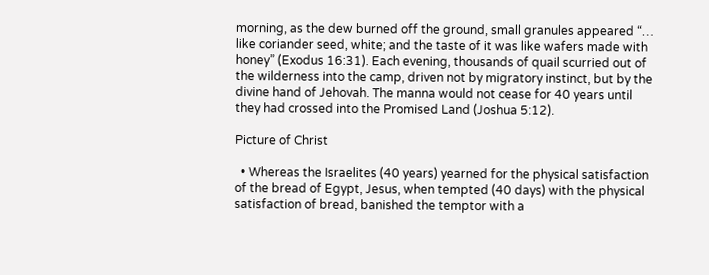morning, as the dew burned off the ground, small granules appeared “… like coriander seed, white; and the taste of it was like wafers made with honey” (Exodus 16:31). Each evening, thousands of quail scurried out of the wilderness into the camp, driven not by migratory instinct, but by the divine hand of Jehovah. The manna would not cease for 40 years until they had crossed into the Promised Land (Joshua 5:12).

Picture of Christ

  • Whereas the Israelites (40 years) yearned for the physical satisfaction of the bread of Egypt, Jesus, when tempted (40 days) with the physical satisfaction of bread, banished the temptor with a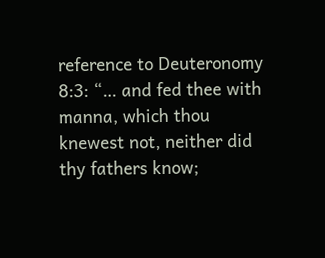reference to Deuteronomy 8:3: “… and fed thee with manna, which thou knewest not, neither did thy fathers know;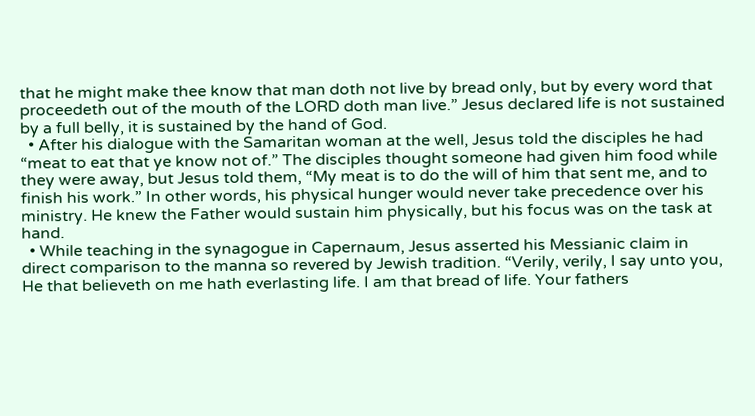that he might make thee know that man doth not live by bread only, but by every word that proceedeth out of the mouth of the LORD doth man live.” Jesus declared life is not sustained by a full belly, it is sustained by the hand of God.
  • After his dialogue with the Samaritan woman at the well, Jesus told the disciples he had “meat to eat that ye know not of.” The disciples thought someone had given him food while they were away, but Jesus told them, “My meat is to do the will of him that sent me, and to finish his work.” In other words, his physical hunger would never take precedence over his ministry. He knew the Father would sustain him physically, but his focus was on the task at hand.
  • While teaching in the synagogue in Capernaum, Jesus asserted his Messianic claim in direct comparison to the manna so revered by Jewish tradition. “Verily, verily, I say unto you, He that believeth on me hath everlasting life. I am that bread of life. Your fathers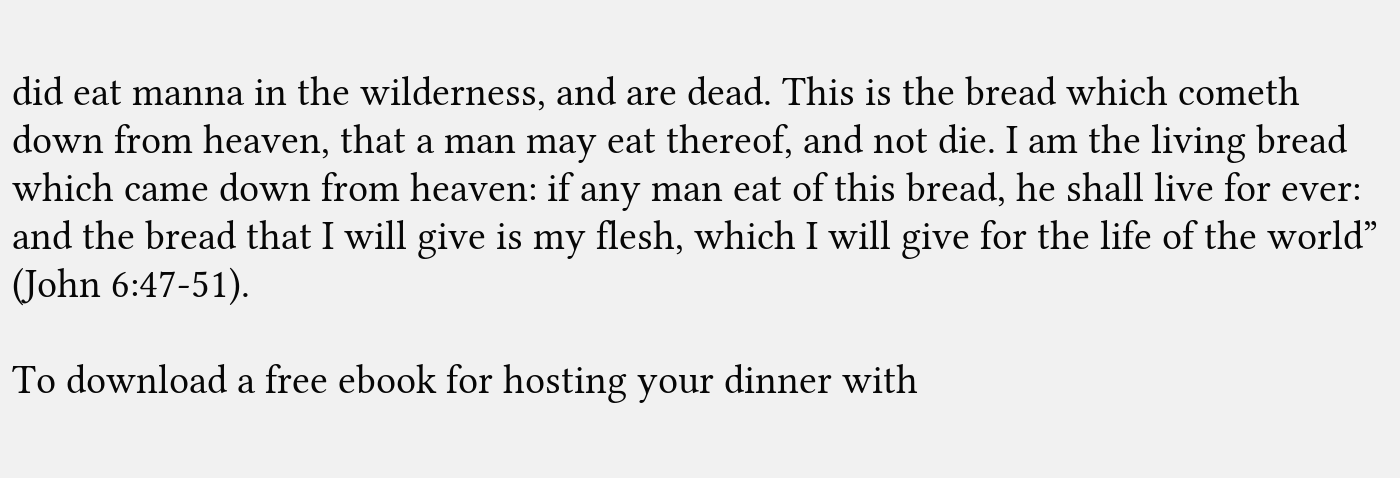did eat manna in the wilderness, and are dead. This is the bread which cometh down from heaven, that a man may eat thereof, and not die. I am the living bread which came down from heaven: if any man eat of this bread, he shall live for ever: and the bread that I will give is my flesh, which I will give for the life of the world” (John 6:47-51).

To download a free ebook for hosting your dinner with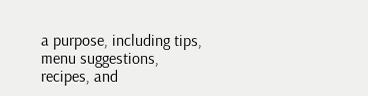a purpose, including tips, menu suggestions, recipes, and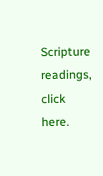Scripture readings, click here.